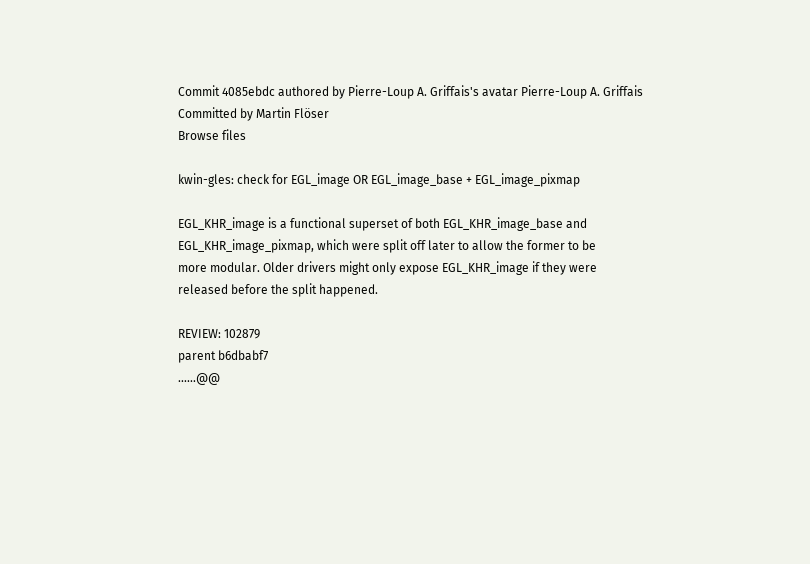Commit 4085ebdc authored by Pierre-Loup A. Griffais's avatar Pierre-Loup A. Griffais Committed by Martin Flöser
Browse files

kwin-gles: check for EGL_image OR EGL_image_base + EGL_image_pixmap

EGL_KHR_image is a functional superset of both EGL_KHR_image_base and
EGL_KHR_image_pixmap, which were split off later to allow the former to be
more modular. Older drivers might only expose EGL_KHR_image if they were
released before the split happened.

REVIEW: 102879
parent b6dbabf7
......@@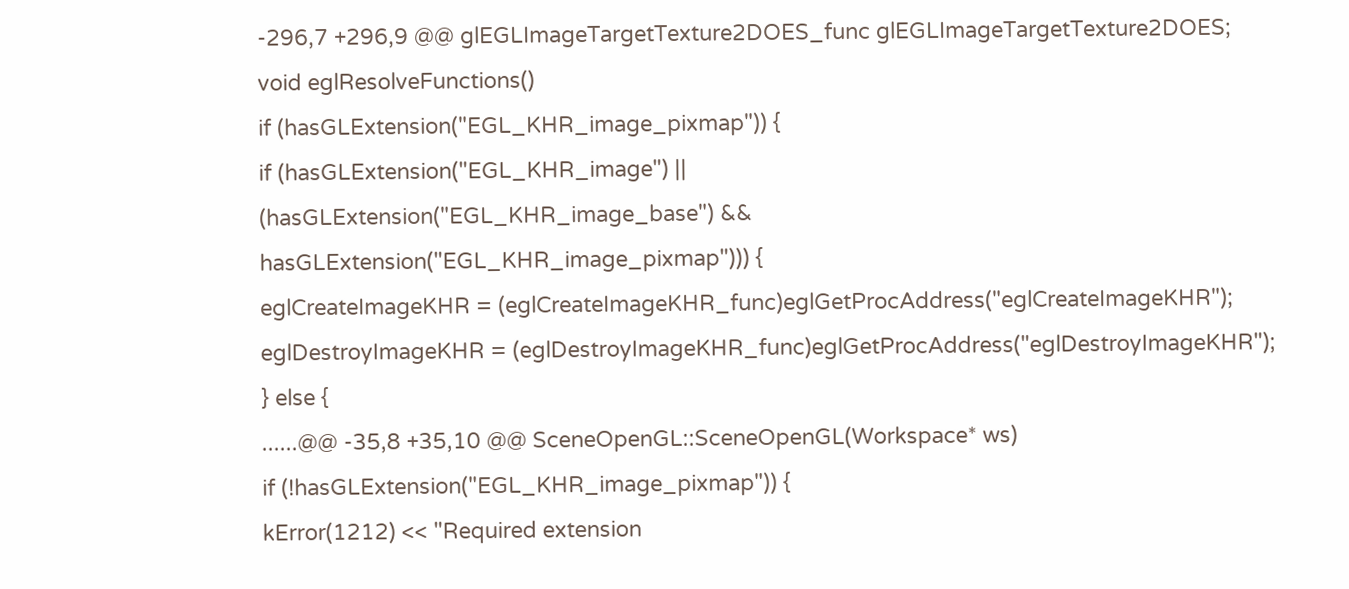-296,7 +296,9 @@ glEGLImageTargetTexture2DOES_func glEGLImageTargetTexture2DOES;
void eglResolveFunctions()
if (hasGLExtension("EGL_KHR_image_pixmap")) {
if (hasGLExtension("EGL_KHR_image") ||
(hasGLExtension("EGL_KHR_image_base") &&
hasGLExtension("EGL_KHR_image_pixmap"))) {
eglCreateImageKHR = (eglCreateImageKHR_func)eglGetProcAddress("eglCreateImageKHR");
eglDestroyImageKHR = (eglDestroyImageKHR_func)eglGetProcAddress("eglDestroyImageKHR");
} else {
......@@ -35,8 +35,10 @@ SceneOpenGL::SceneOpenGL(Workspace* ws)
if (!hasGLExtension("EGL_KHR_image_pixmap")) {
kError(1212) << "Required extension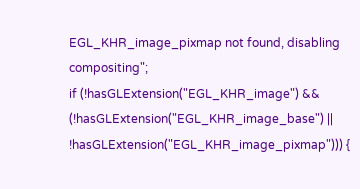EGL_KHR_image_pixmap not found, disabling compositing";
if (!hasGLExtension("EGL_KHR_image") &&
(!hasGLExtension("EGL_KHR_image_base") ||
!hasGLExtension("EGL_KHR_image_pixmap"))) {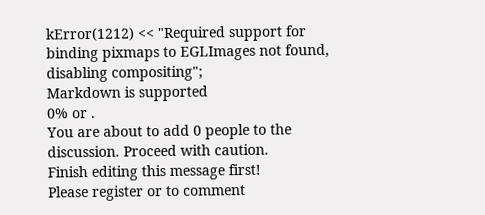kError(1212) << "Required support for binding pixmaps to EGLImages not found, disabling compositing";
Markdown is supported
0% or .
You are about to add 0 people to the discussion. Proceed with caution.
Finish editing this message first!
Please register or to comment